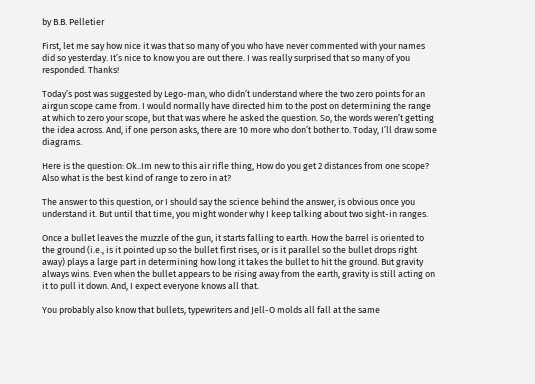by B.B. Pelletier

First, let me say how nice it was that so many of you who have never commented with your names did so yesterday. It’s nice to know you are out there. I was really surprised that so many of you responded. Thanks!

Today’s post was suggested by Lego-man, who didn’t understand where the two zero points for an airgun scope came from. I would normally have directed him to the post on determining the range at which to zero your scope, but that was where he asked the question. So, the words weren’t getting the idea across. And, if one person asks, there are 10 more who don’t bother to. Today, I’ll draw some diagrams.

Here is the question: Ok..Im new to this air rifle thing, How do you get 2 distances from one scope? Also what is the best kind of range to zero in at?

The answer to this question, or I should say the science behind the answer, is obvious once you understand it. But until that time, you might wonder why I keep talking about two sight-in ranges.

Once a bullet leaves the muzzle of the gun, it starts falling to earth. How the barrel is oriented to the ground (i.e., is it pointed up so the bullet first rises, or is it parallel so the bullet drops right away) plays a large part in determining how long it takes the bullet to hit the ground. But gravity always wins. Even when the bullet appears to be rising away from the earth, gravity is still acting on it to pull it down. And, I expect everyone knows all that.

You probably also know that bullets, typewriters and Jell-O molds all fall at the same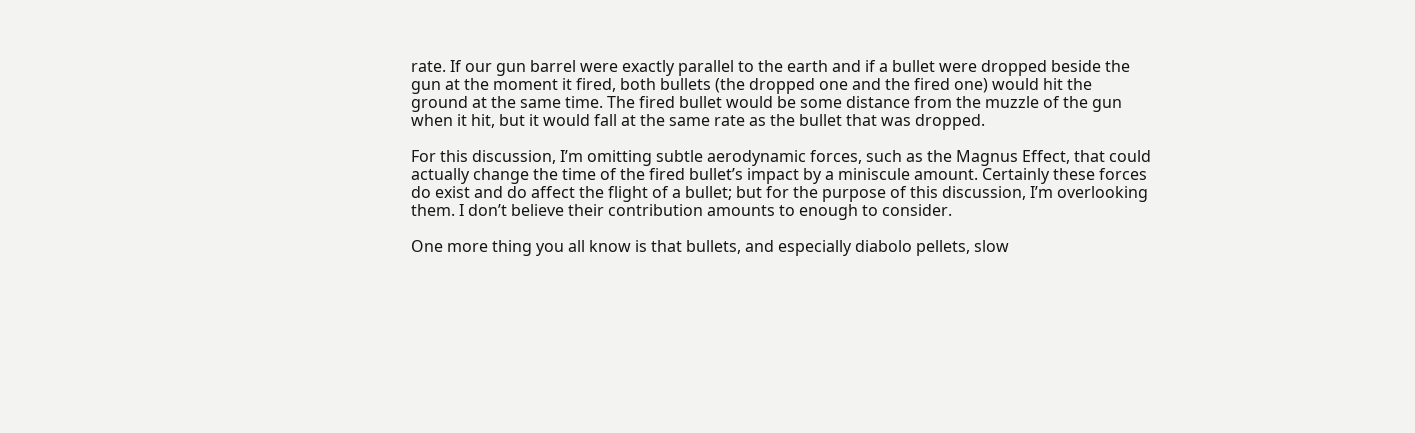rate. If our gun barrel were exactly parallel to the earth and if a bullet were dropped beside the gun at the moment it fired, both bullets (the dropped one and the fired one) would hit the ground at the same time. The fired bullet would be some distance from the muzzle of the gun when it hit, but it would fall at the same rate as the bullet that was dropped.

For this discussion, I’m omitting subtle aerodynamic forces, such as the Magnus Effect, that could actually change the time of the fired bullet’s impact by a miniscule amount. Certainly these forces do exist and do affect the flight of a bullet; but for the purpose of this discussion, I’m overlooking them. I don’t believe their contribution amounts to enough to consider.

One more thing you all know is that bullets, and especially diabolo pellets, slow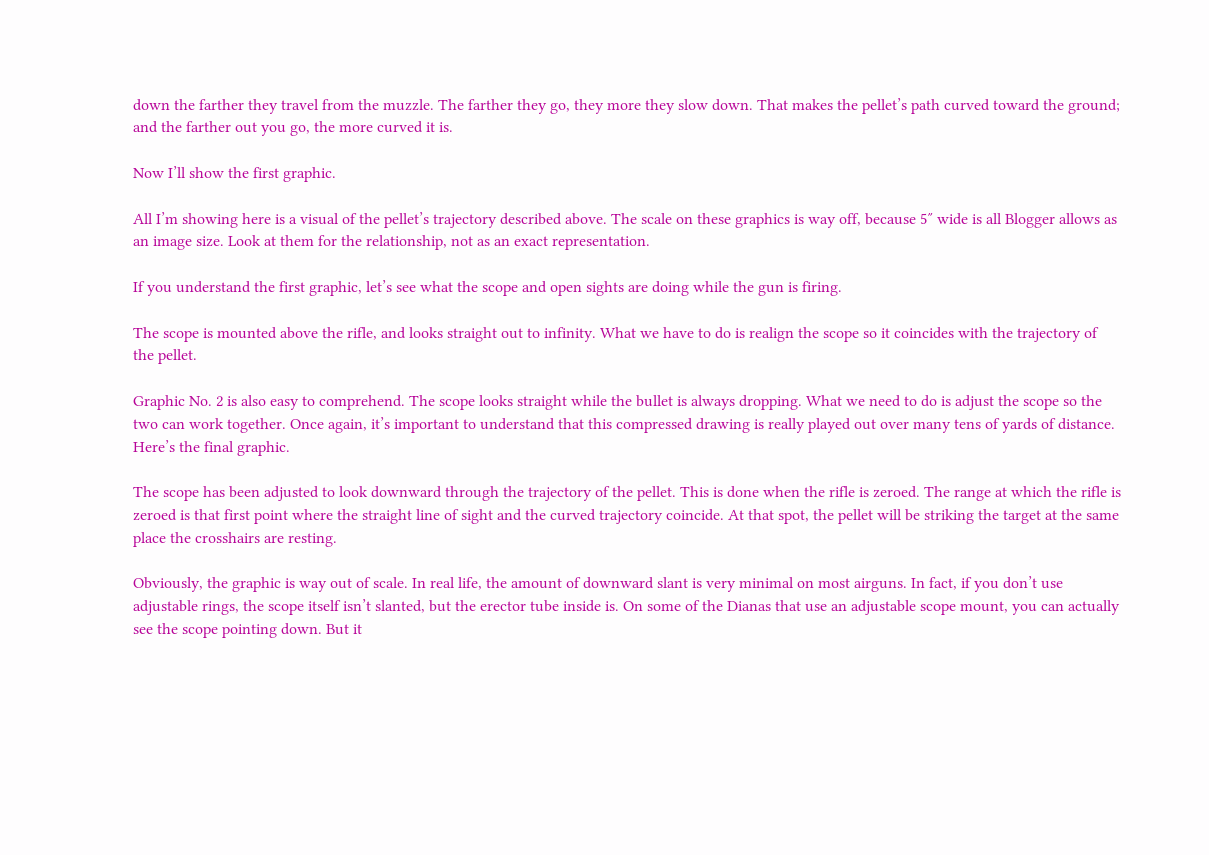down the farther they travel from the muzzle. The farther they go, they more they slow down. That makes the pellet’s path curved toward the ground; and the farther out you go, the more curved it is.

Now I’ll show the first graphic.

All I’m showing here is a visual of the pellet’s trajectory described above. The scale on these graphics is way off, because 5″ wide is all Blogger allows as an image size. Look at them for the relationship, not as an exact representation.

If you understand the first graphic, let’s see what the scope and open sights are doing while the gun is firing.

The scope is mounted above the rifle, and looks straight out to infinity. What we have to do is realign the scope so it coincides with the trajectory of the pellet.

Graphic No. 2 is also easy to comprehend. The scope looks straight while the bullet is always dropping. What we need to do is adjust the scope so the two can work together. Once again, it’s important to understand that this compressed drawing is really played out over many tens of yards of distance. Here’s the final graphic.

The scope has been adjusted to look downward through the trajectory of the pellet. This is done when the rifle is zeroed. The range at which the rifle is zeroed is that first point where the straight line of sight and the curved trajectory coincide. At that spot, the pellet will be striking the target at the same place the crosshairs are resting.

Obviously, the graphic is way out of scale. In real life, the amount of downward slant is very minimal on most airguns. In fact, if you don’t use adjustable rings, the scope itself isn’t slanted, but the erector tube inside is. On some of the Dianas that use an adjustable scope mount, you can actually see the scope pointing down. But it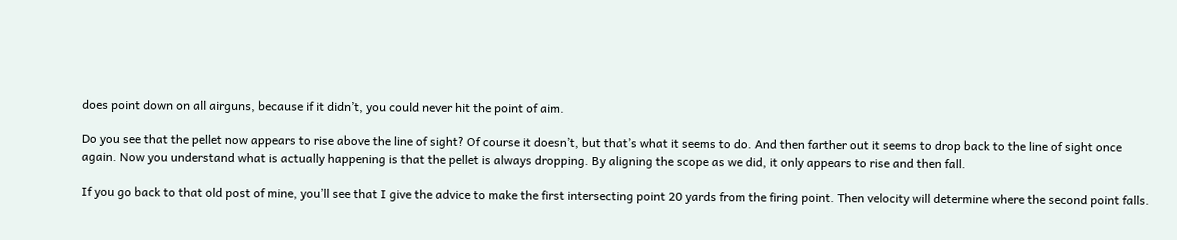does point down on all airguns, because if it didn’t, you could never hit the point of aim.

Do you see that the pellet now appears to rise above the line of sight? Of course it doesn’t, but that’s what it seems to do. And then farther out it seems to drop back to the line of sight once again. Now you understand what is actually happening is that the pellet is always dropping. By aligning the scope as we did, it only appears to rise and then fall.

If you go back to that old post of mine, you’ll see that I give the advice to make the first intersecting point 20 yards from the firing point. Then velocity will determine where the second point falls.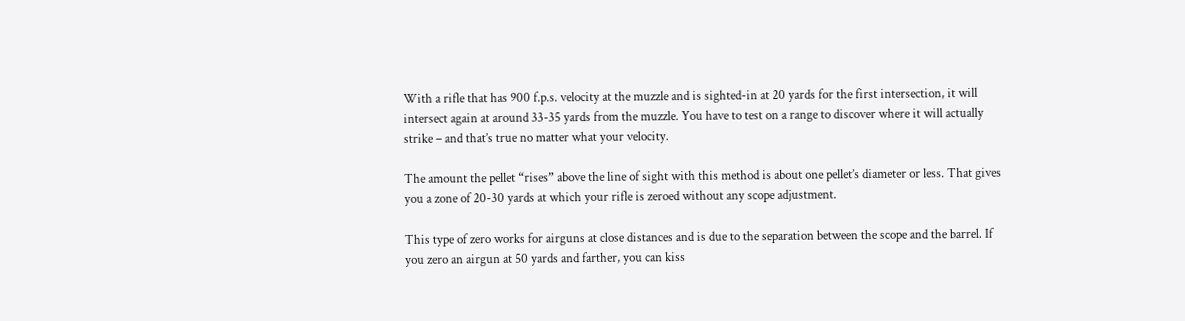With a rifle that has 900 f.p.s. velocity at the muzzle and is sighted-in at 20 yards for the first intersection, it will intersect again at around 33-35 yards from the muzzle. You have to test on a range to discover where it will actually strike – and that’s true no matter what your velocity.

The amount the pellet “rises” above the line of sight with this method is about one pellet’s diameter or less. That gives you a zone of 20-30 yards at which your rifle is zeroed without any scope adjustment.

This type of zero works for airguns at close distances and is due to the separation between the scope and the barrel. If you zero an airgun at 50 yards and farther, you can kiss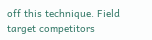off this technique. Field target competitors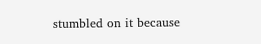stumbled on it because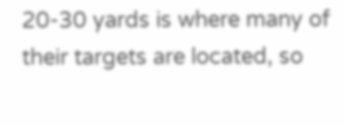20-30 yards is where many of their targets are located, so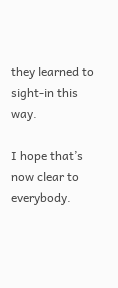they learned to sight-in this way.

I hope that’s now clear to everybody.